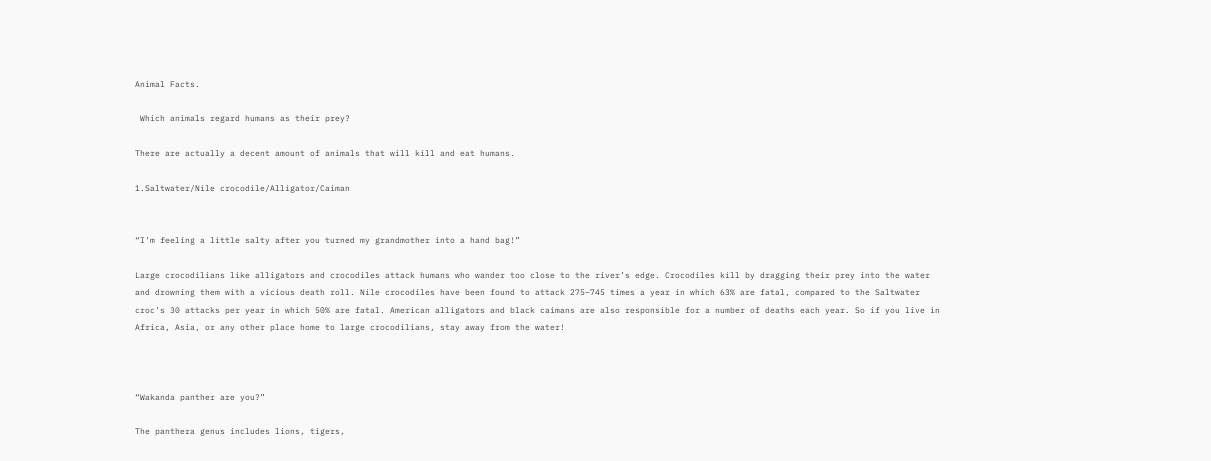Animal Facts.

 Which animals regard humans as their prey?

There are actually a decent amount of animals that will kill and eat humans.

1.Saltwater/Nile crocodile/Alligator/Caiman


“I’m feeling a little salty after you turned my grandmother into a hand bag!”

Large crocodilians like alligators and crocodiles attack humans who wander too close to the river’s edge. Crocodiles kill by dragging their prey into the water and drowning them with a vicious death roll. Nile crocodiles have been found to attack 275–745 times a year in which 63% are fatal, compared to the Saltwater croc’s 30 attacks per year in which 50% are fatal. American alligators and black caimans are also responsible for a number of deaths each year. So if you live in Africa, Asia, or any other place home to large crocodilians, stay away from the water!



“Wakanda panther are you?”

The panthera genus includes lions, tigers,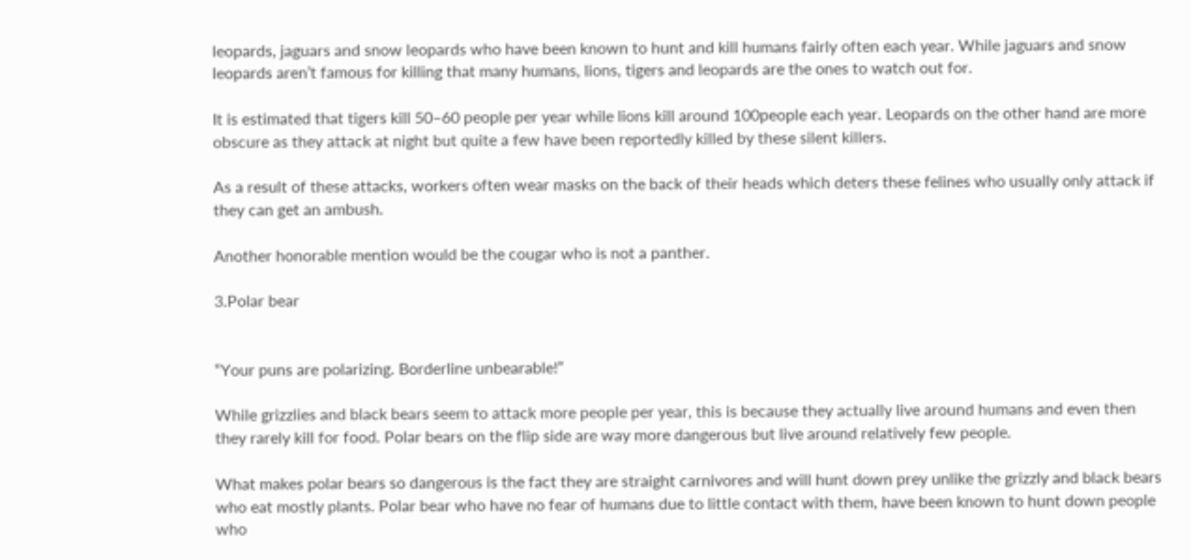leopards, jaguars and snow leopards who have been known to hunt and kill humans fairly often each year. While jaguars and snow leopards aren’t famous for killing that many humans, lions, tigers and leopards are the ones to watch out for.

It is estimated that tigers kill 50–60 people per year while lions kill around 100people each year. Leopards on the other hand are more obscure as they attack at night but quite a few have been reportedly killed by these silent killers.

As a result of these attacks, workers often wear masks on the back of their heads which deters these felines who usually only attack if they can get an ambush.

Another honorable mention would be the cougar who is not a panther.

3.Polar bear


“Your puns are polarizing. Borderline unbearable!”

While grizzlies and black bears seem to attack more people per year, this is because they actually live around humans and even then they rarely kill for food. Polar bears on the flip side are way more dangerous but live around relatively few people.

What makes polar bears so dangerous is the fact they are straight carnivores and will hunt down prey unlike the grizzly and black bears who eat mostly plants. Polar bear who have no fear of humans due to little contact with them, have been known to hunt down people who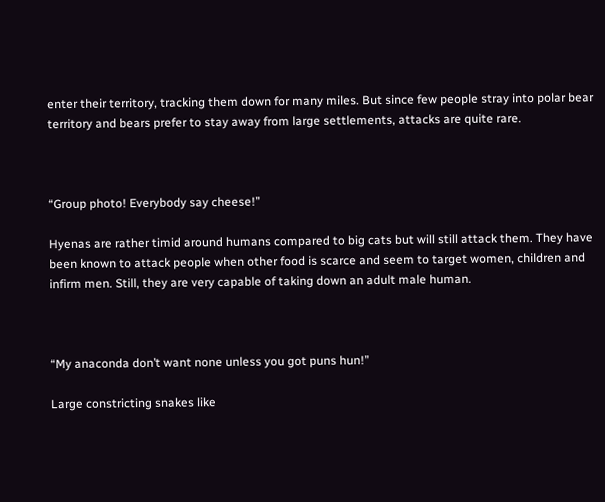enter their territory, tracking them down for many miles. But since few people stray into polar bear territory and bears prefer to stay away from large settlements, attacks are quite rare.



“Group photo! Everybody say cheese!”

Hyenas are rather timid around humans compared to big cats but will still attack them. They have been known to attack people when other food is scarce and seem to target women, children and infirm men. Still, they are very capable of taking down an adult male human.



“My anaconda don’t want none unless you got puns hun!”

Large constricting snakes like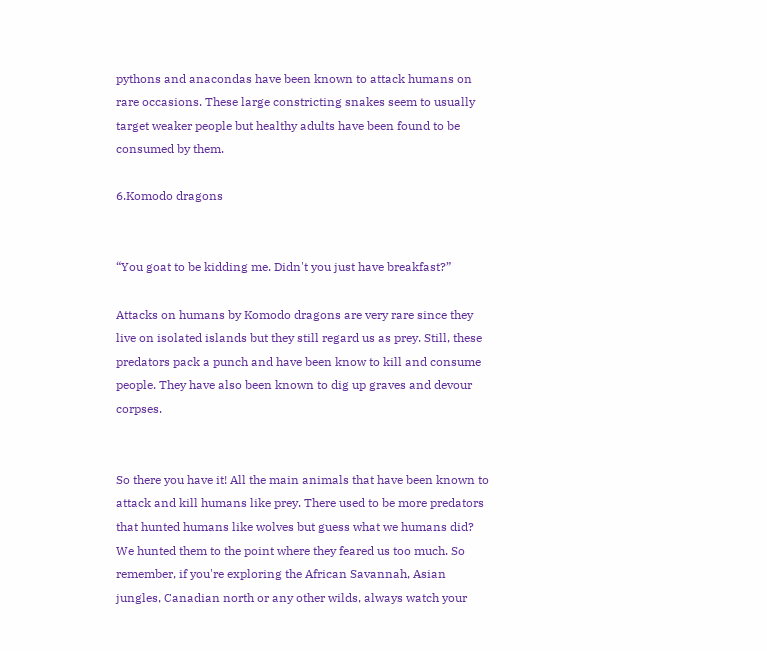pythons and anacondas have been known to attack humans on rare occasions. These large constricting snakes seem to usually target weaker people but healthy adults have been found to be consumed by them.

6.Komodo dragons


“You goat to be kidding me. Didn't you just have breakfast?”

Attacks on humans by Komodo dragons are very rare since they live on isolated islands but they still regard us as prey. Still, these predators pack a punch and have been know to kill and consume people. They have also been known to dig up graves and devour corpses.


So there you have it! All the main animals that have been known to attack and kill humans like prey. There used to be more predators that hunted humans like wolves but guess what we humans did? We hunted them to the point where they feared us too much. So remember, if you're exploring the African Savannah, Asian jungles, Canadian north or any other wilds, always watch your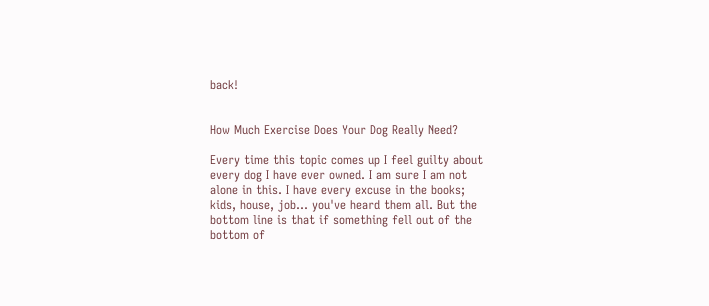back!


How Much Exercise Does Your Dog Really Need?

Every time this topic comes up I feel guilty about every dog I have ever owned. I am sure I am not alone in this. I have every excuse in the books; kids, house, job... you've heard them all. But the bottom line is that if something fell out of the bottom of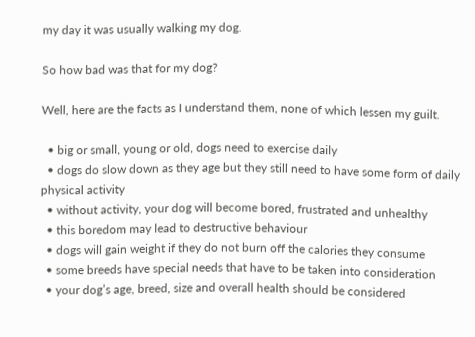my day it was usually walking my dog.

So how bad was that for my dog?

Well, here are the facts as I understand them, none of which lessen my guilt.

  • big or small, young or old, dogs need to exercise daily
  • dogs do slow down as they age but they still need to have some form of daily physical activity
  • without activity, your dog will become bored, frustrated and unhealthy
  • this boredom may lead to destructive behaviour
  • dogs will gain weight if they do not burn off the calories they consume
  • some breeds have special needs that have to be taken into consideration
  • your dog’s age, breed, size and overall health should be considered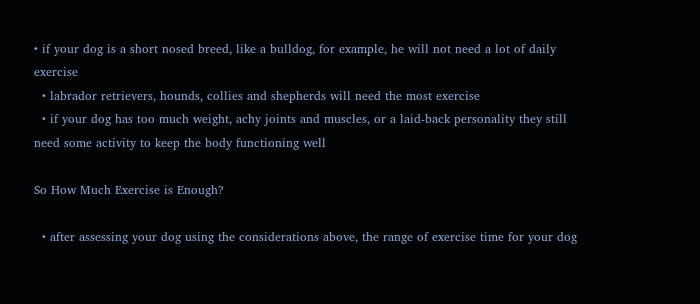• if your dog is a short nosed breed, like a bulldog, for example, he will not need a lot of daily exercise
  • labrador retrievers, hounds, collies and shepherds will need the most exercise
  • if your dog has too much weight, achy joints and muscles, or a laid-back personality they still need some activity to keep the body functioning well

So How Much Exercise is Enough?

  • after assessing your dog using the considerations above, the range of exercise time for your dog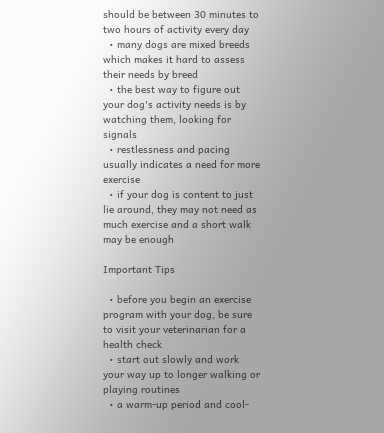should be between 30 minutes to two hours of activity every day
  • many dogs are mixed breeds which makes it hard to assess their needs by breed
  • the best way to figure out your dog's activity needs is by watching them, looking for signals
  • restlessness and pacing usually indicates a need for more exercise
  • if your dog is content to just lie around, they may not need as much exercise and a short walk may be enough

Important Tips

  • before you begin an exercise program with your dog, be sure to visit your veterinarian for a health check
  • start out slowly and work your way up to longer walking or playing routines
  • a warm-up period and cool-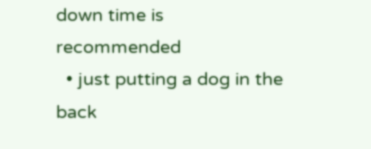down time is recommended
  • just putting a dog in the back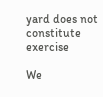yard does not constitute exercise

We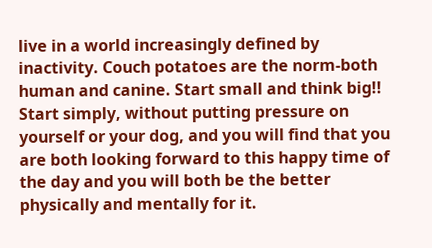live in a world increasingly defined by inactivity. Couch potatoes are the norm-both human and canine. Start small and think big!! Start simply, without putting pressure on yourself or your dog, and you will find that you are both looking forward to this happy time of the day and you will both be the better physically and mentally for it.